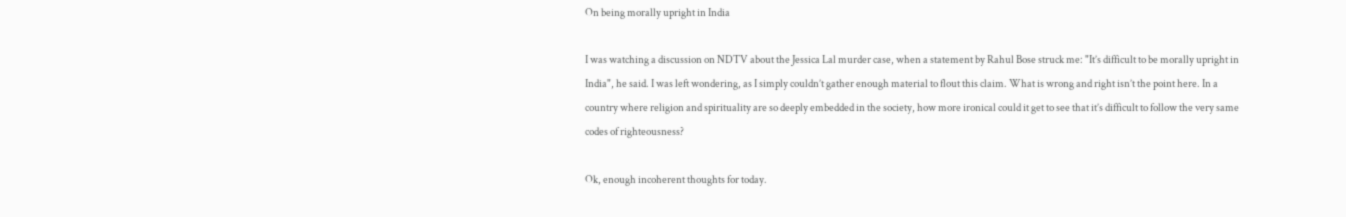On being morally upright in India

I was watching a discussion on NDTV about the Jessica Lal murder case, when a statement by Rahul Bose struck me: "It’s difficult to be morally upright in India", he said. I was left wondering, as I simply couldn’t gather enough material to flout this claim. What is wrong and right isn’t the point here. In a country where religion and spirituality are so deeply embedded in the society, how more ironical could it get to see that it’s difficult to follow the very same codes of righteousness?

Ok, enough incoherent thoughts for today.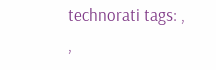technorati tags: , ,